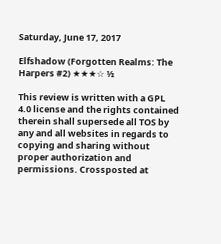Saturday, June 17, 2017

Elfshadow (Forgotten Realms: The Harpers #2) ★★★☆ ½

This review is written with a GPL 4.0 license and the rights contained therein shall supersede all TOS by any and all websites in regards to copying and sharing without proper authorization and permissions. Crossposted at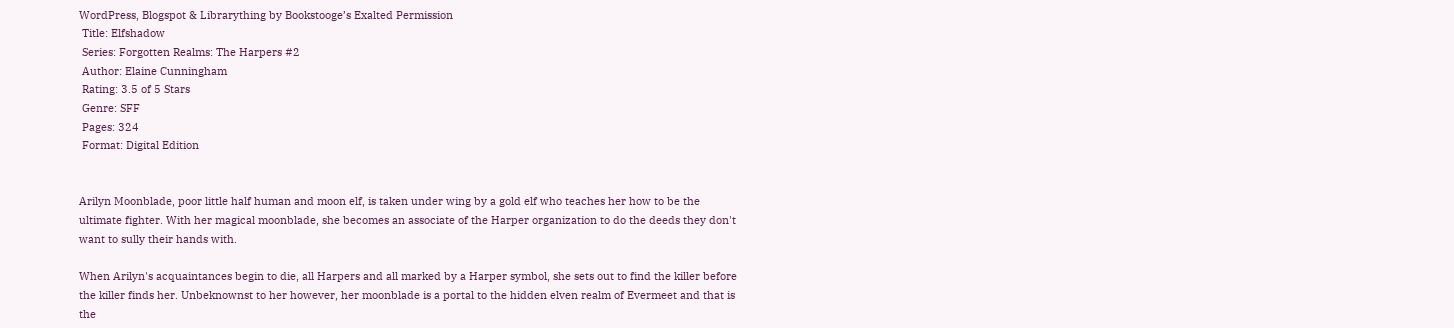WordPress, Blogspot & Librarything by Bookstooge’s Exalted Permission
 Title: Elfshadow
 Series: Forgotten Realms: The Harpers #2
 Author: Elaine Cunningham
 Rating: 3.5 of 5 Stars
 Genre: SFF
 Pages: 324
 Format: Digital Edition


Arilyn Moonblade, poor little half human and moon elf, is taken under wing by a gold elf who teaches her how to be the ultimate fighter. With her magical moonblade, she becomes an associate of the Harper organization to do the deeds they don't want to sully their hands with.

When Arilyn's acquaintances begin to die, all Harpers and all marked by a Harper symbol, she sets out to find the killer before the killer finds her. Unbeknownst to her however, her moonblade is a portal to the hidden elven realm of Evermeet and that is the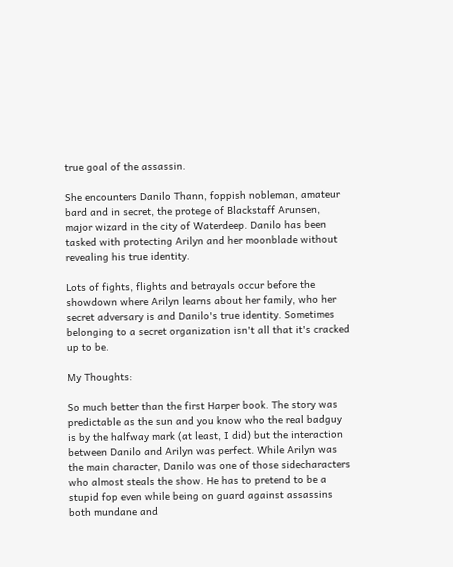true goal of the assassin.

She encounters Danilo Thann, foppish nobleman, amateur bard and in secret, the protege of Blackstaff Arunsen, major wizard in the city of Waterdeep. Danilo has been tasked with protecting Arilyn and her moonblade without revealing his true identity.

Lots of fights, flights and betrayals occur before the showdown where Arilyn learns about her family, who her secret adversary is and Danilo's true identity. Sometimes belonging to a secret organization isn't all that it's cracked up to be.

My Thoughts:

So much better than the first Harper book. The story was predictable as the sun and you know who the real badguy is by the halfway mark (at least, I did) but the interaction between Danilo and Arilyn was perfect. While Arilyn was the main character, Danilo was one of those sidecharacters who almost steals the show. He has to pretend to be a stupid fop even while being on guard against assassins both mundane and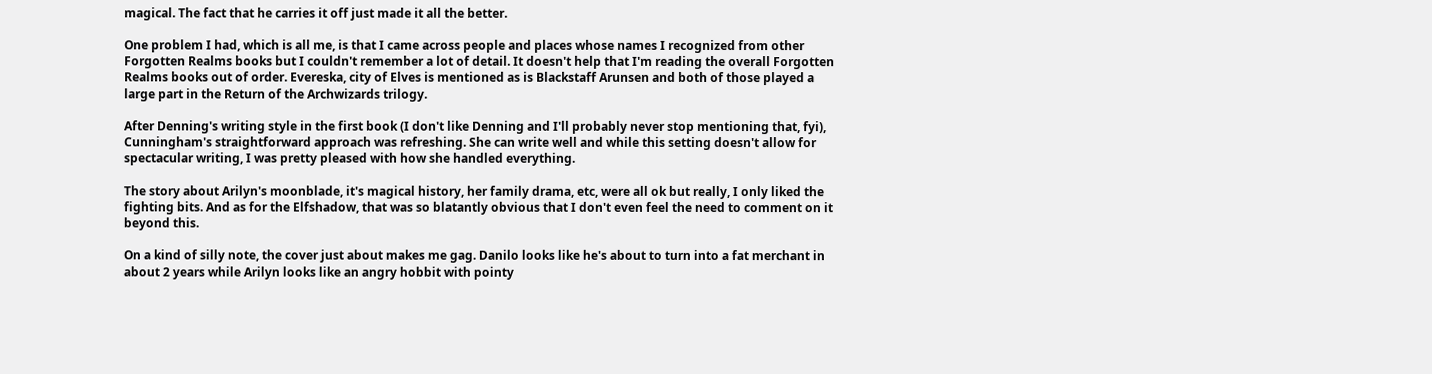magical. The fact that he carries it off just made it all the better.

One problem I had, which is all me, is that I came across people and places whose names I recognized from other Forgotten Realms books but I couldn't remember a lot of detail. It doesn't help that I'm reading the overall Forgotten Realms books out of order. Evereska, city of Elves is mentioned as is Blackstaff Arunsen and both of those played a large part in the Return of the Archwizards trilogy.

After Denning's writing style in the first book (I don't like Denning and I'll probably never stop mentioning that, fyi), Cunningham's straightforward approach was refreshing. She can write well and while this setting doesn't allow for spectacular writing, I was pretty pleased with how she handled everything.

The story about Arilyn's moonblade, it's magical history, her family drama, etc, were all ok but really, I only liked the fighting bits. And as for the Elfshadow, that was so blatantly obvious that I don't even feel the need to comment on it beyond this.

On a kind of silly note, the cover just about makes me gag. Danilo looks like he's about to turn into a fat merchant in about 2 years while Arilyn looks like an angry hobbit with pointy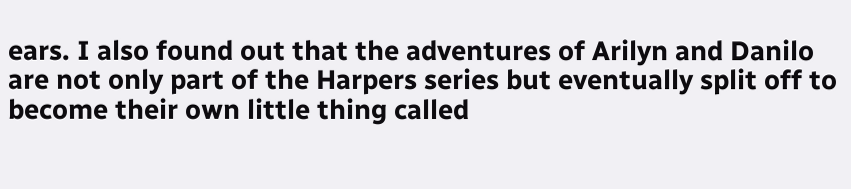ears. I also found out that the adventures of Arilyn and Danilo are not only part of the Harpers series but eventually split off to become their own little thing called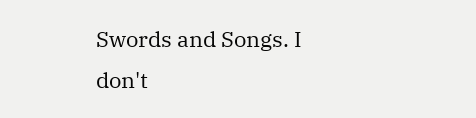Swords and Songs. I don't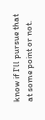know if I'll pursue that at some point or not.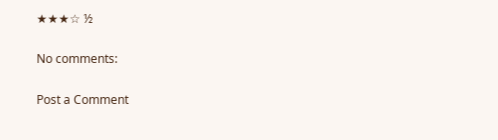★★★☆ ½

No comments:

Post a Comment